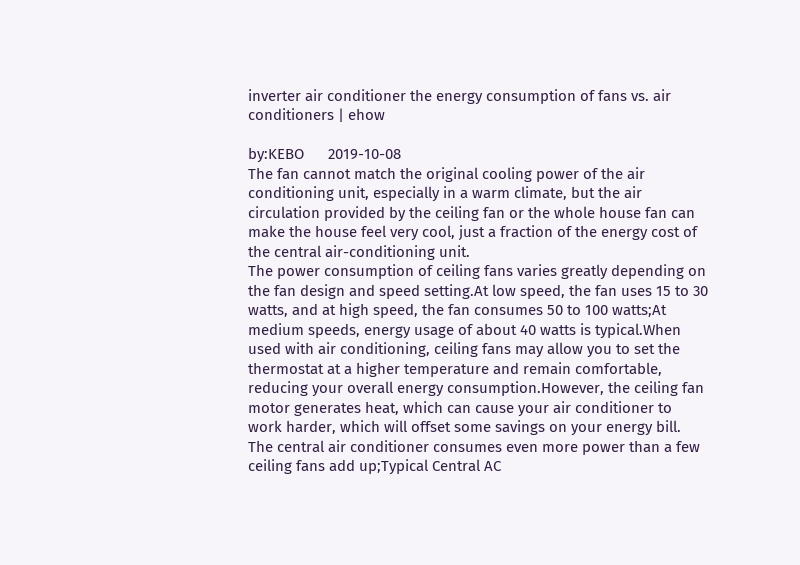inverter air conditioner the energy consumption of fans vs. air conditioners | ehow

by:KEBO      2019-10-08
The fan cannot match the original cooling power of the air conditioning unit, especially in a warm climate, but the air circulation provided by the ceiling fan or the whole house fan can make the house feel very cool, just a fraction of the energy cost of the central air-conditioning unit.
The power consumption of ceiling fans varies greatly depending on the fan design and speed setting.At low speed, the fan uses 15 to 30 watts, and at high speed, the fan consumes 50 to 100 watts;At medium speeds, energy usage of about 40 watts is typical.When used with air conditioning, ceiling fans may allow you to set the thermostat at a higher temperature and remain comfortable, reducing your overall energy consumption.However, the ceiling fan motor generates heat, which can cause your air conditioner to work harder, which will offset some savings on your energy bill.
The central air conditioner consumes even more power than a few ceiling fans add up;Typical Central AC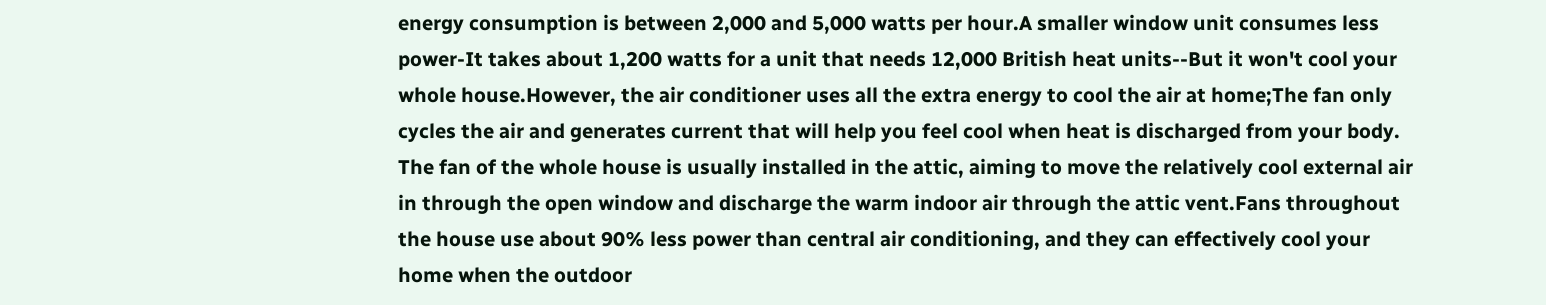energy consumption is between 2,000 and 5,000 watts per hour.A smaller window unit consumes less power-It takes about 1,200 watts for a unit that needs 12,000 British heat units--But it won't cool your whole house.However, the air conditioner uses all the extra energy to cool the air at home;The fan only cycles the air and generates current that will help you feel cool when heat is discharged from your body.
The fan of the whole house is usually installed in the attic, aiming to move the relatively cool external air in through the open window and discharge the warm indoor air through the attic vent.Fans throughout the house use about 90% less power than central air conditioning, and they can effectively cool your home when the outdoor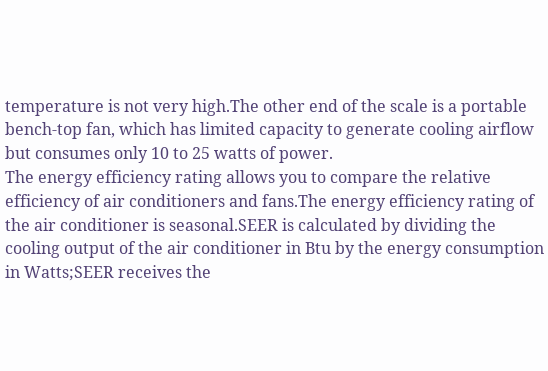temperature is not very high.The other end of the scale is a portable bench-top fan, which has limited capacity to generate cooling airflow but consumes only 10 to 25 watts of power.
The energy efficiency rating allows you to compare the relative efficiency of air conditioners and fans.The energy efficiency rating of the air conditioner is seasonal.SEER is calculated by dividing the cooling output of the air conditioner in Btu by the energy consumption in Watts;SEER receives the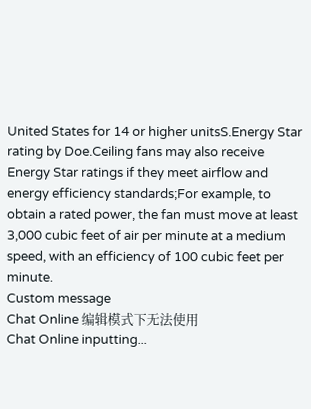United States for 14 or higher unitsS.Energy Star rating by Doe.Ceiling fans may also receive Energy Star ratings if they meet airflow and energy efficiency standards;For example, to obtain a rated power, the fan must move at least 3,000 cubic feet of air per minute at a medium speed, with an efficiency of 100 cubic feet per minute.
Custom message
Chat Online 编辑模式下无法使用
Chat Online inputting...